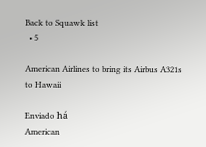Back to Squawk list
  • 5

American Airlines to bring its Airbus A321s to Hawaii

Enviado há
American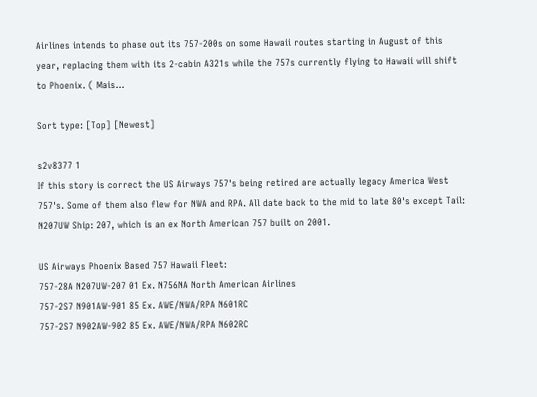Airlines intends to phase out its 757-200s on some Hawaii routes starting in August of this year, replacing them with its 2-cabin A321s while the 757s currently flying to Hawaii will shift to Phoenix. ( Mais...

Sort type: [Top] [Newest]

s2v8377 1
If this story is correct the US Airways 757's being retired are actually legacy America West 757's. Some of them also flew for NWA and RPA. All date back to the mid to late 80's except Tail: N207UW Ship: 207, which is an ex North American 757 built on 2001.

US Airways Phoenix Based 757 Hawaii Fleet:
757-28A N207UW-207 01 Ex. N756NA North American Airlines
757-2S7 N901AW-901 85 Ex. AWE/NWA/RPA N601RC
757-2S7 N902AW-902 85 Ex. AWE/NWA/RPA N602RC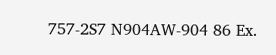757-2S7 N904AW-904 86 Ex.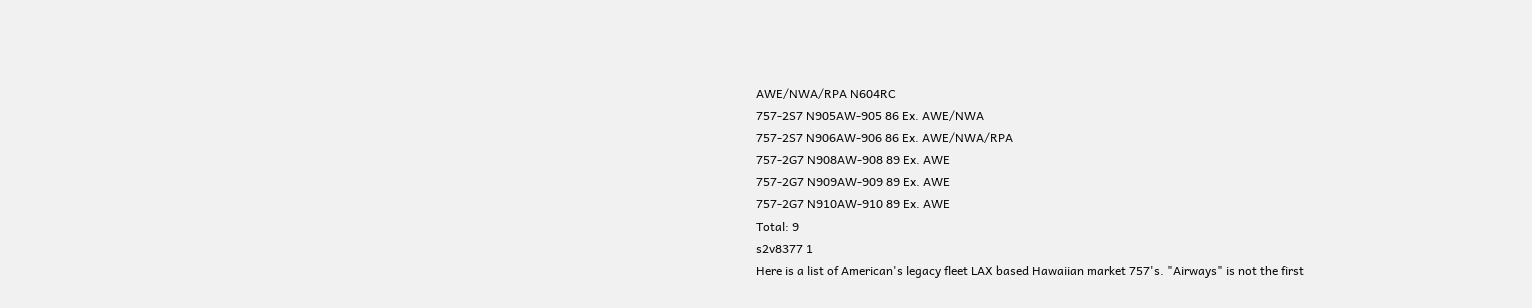AWE/NWA/RPA N604RC
757-2S7 N905AW-905 86 Ex. AWE/NWA
757-2S7 N906AW-906 86 Ex. AWE/NWA/RPA
757-2G7 N908AW-908 89 Ex. AWE
757-2G7 N909AW-909 89 Ex. AWE
757-2G7 N910AW-910 89 Ex. AWE
Total: 9
s2v8377 1
Here is a list of American's legacy fleet LAX based Hawaiian market 757's. "Airways" is not the first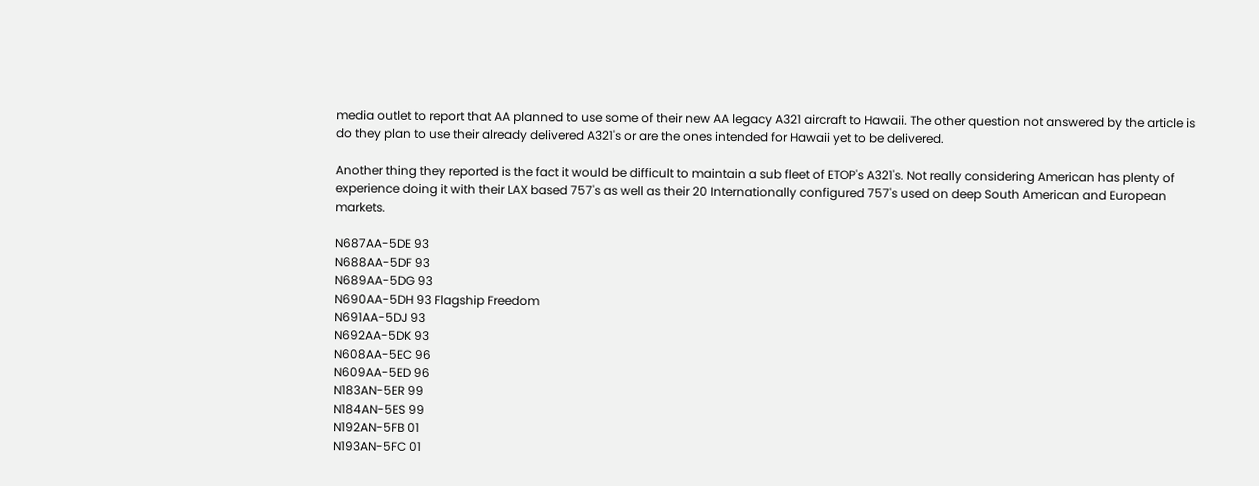media outlet to report that AA planned to use some of their new AA legacy A321 aircraft to Hawaii. The other question not answered by the article is do they plan to use their already delivered A321's or are the ones intended for Hawaii yet to be delivered.

Another thing they reported is the fact it would be difficult to maintain a sub fleet of ETOP's A321's. Not really considering American has plenty of experience doing it with their LAX based 757's as well as their 20 Internationally configured 757's used on deep South American and European markets.

N687AA-5DE 93
N688AA-5DF 93
N689AA-5DG 93
N690AA-5DH 93 Flagship Freedom
N691AA-5DJ 93
N692AA-5DK 93
N608AA-5EC 96
N609AA-5ED 96
N183AN-5ER 99
N184AN-5ES 99
N192AN-5FB 01
N193AN-5FC 01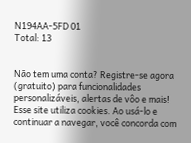N194AA-5FD 01
Total: 13


Não tem uma conta? Registre-se agora (gratuito) para funcionalidades personalizáveis, alertas de vôo e mais!
Esse site utiliza cookies. Ao usá-lo e continuar a navegar, você concorda com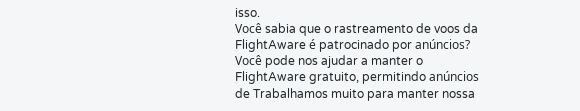isso.
Você sabia que o rastreamento de voos da FlightAware é patrocinado por anúncios?
Você pode nos ajudar a manter o FlightAware gratuito, permitindo anúncios de Trabalhamos muito para manter nossa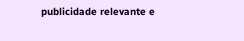publicidade relevante e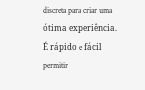discreta para criar uma ótima experiência. É rápido e fácil permitir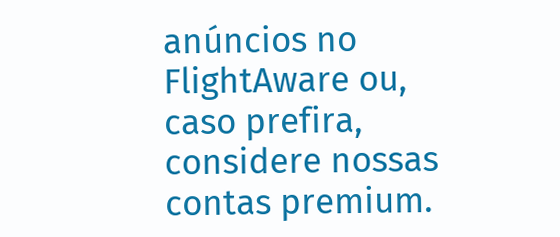anúncios no FlightAware ou, caso prefira, considere nossas contas premium.